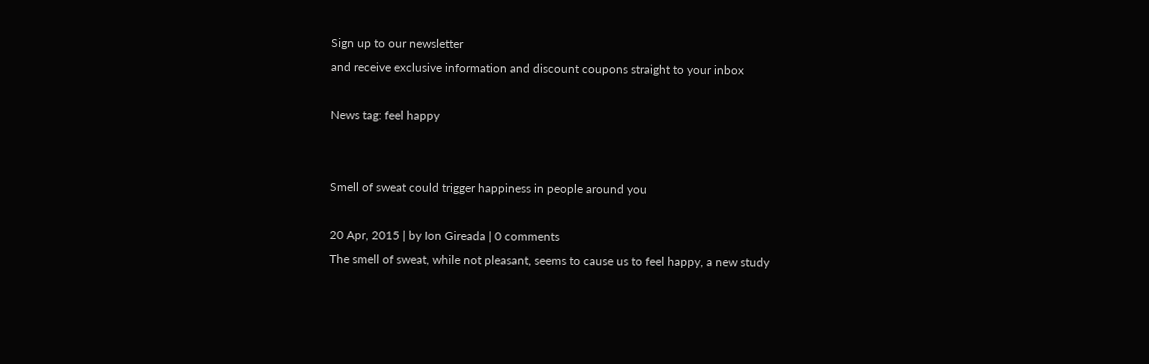Sign up to our newsletter
and receive exclusive information and discount coupons straight to your inbox

News tag: feel happy


Smell of sweat could trigger happiness in people around you

20 Apr, 2015 | by Ion Gireada | 0 comments
The smell of sweat, while not pleasant, seems to cause us to feel happy, a new study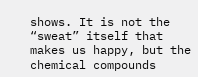shows. It is not the “sweat” itself that makes us happy, but the chemical compounds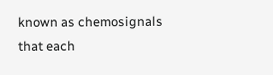known as chemosignals that each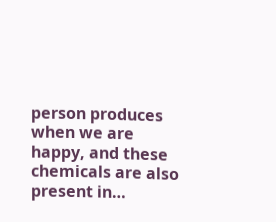person produces when we are happy, and these chemicals are also present in…